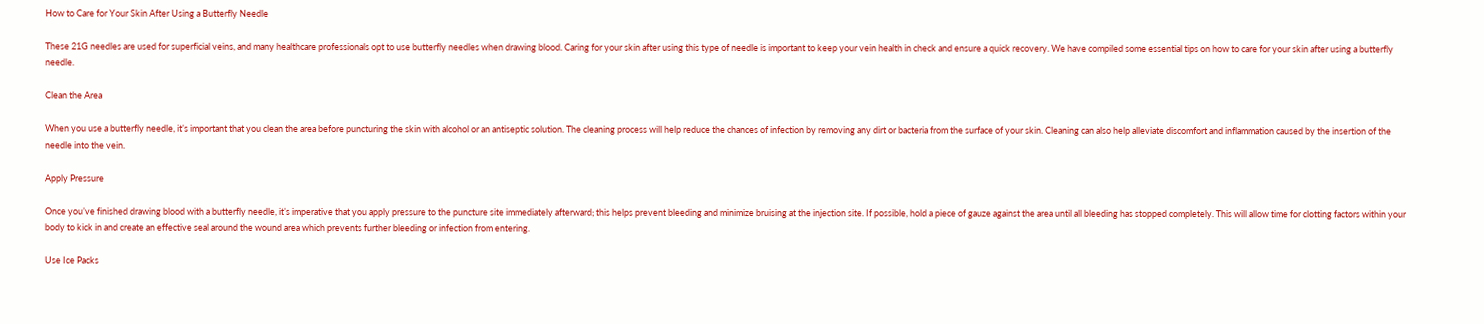How to Care for Your Skin After Using a Butterfly Needle

These 21G needles are used for superficial veins, and many healthcare professionals opt to use butterfly needles when drawing blood. Caring for your skin after using this type of needle is important to keep your vein health in check and ensure a quick recovery. We have compiled some essential tips on how to care for your skin after using a butterfly needle.

Clean the Area

When you use a butterfly needle, it’s important that you clean the area before puncturing the skin with alcohol or an antiseptic solution. The cleaning process will help reduce the chances of infection by removing any dirt or bacteria from the surface of your skin. Cleaning can also help alleviate discomfort and inflammation caused by the insertion of the needle into the vein.

Apply Pressure

Once you’ve finished drawing blood with a butterfly needle, it’s imperative that you apply pressure to the puncture site immediately afterward; this helps prevent bleeding and minimize bruising at the injection site. If possible, hold a piece of gauze against the area until all bleeding has stopped completely. This will allow time for clotting factors within your body to kick in and create an effective seal around the wound area which prevents further bleeding or infection from entering.

Use Ice Packs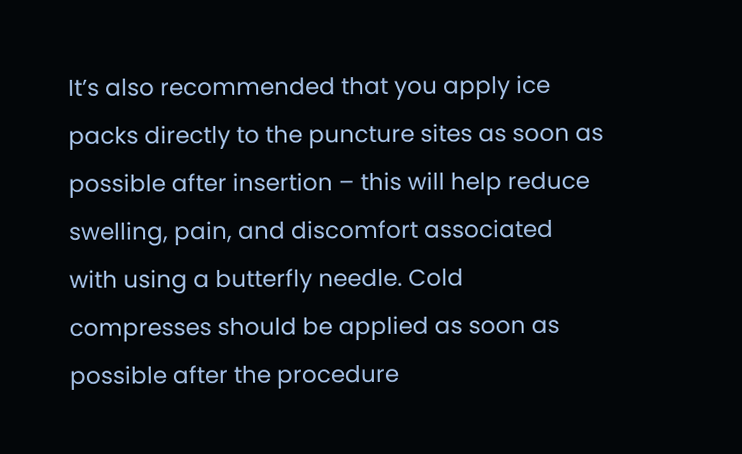It’s also recommended that you apply ice packs directly to the puncture sites as soon as possible after insertion – this will help reduce swelling, pain, and discomfort associated with using a butterfly needle. Cold compresses should be applied as soon as possible after the procedure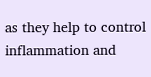as they help to control inflammation and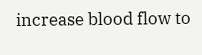increase blood flow to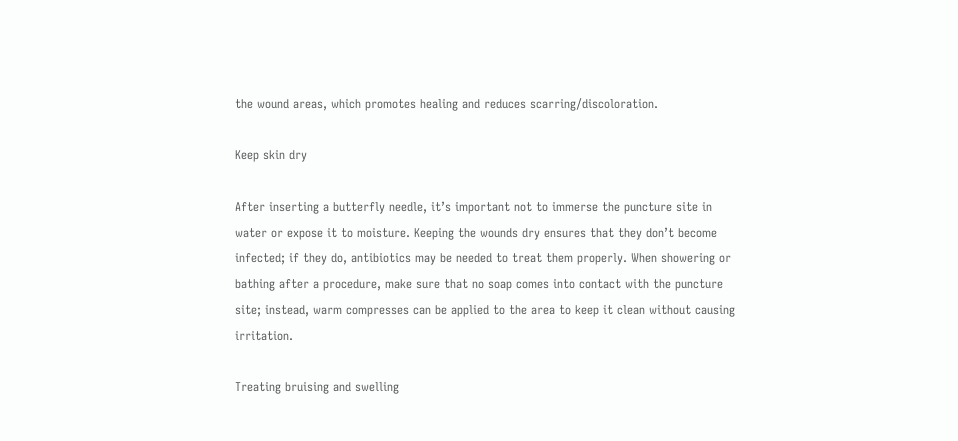the wound areas, which promotes healing and reduces scarring/discoloration.

Keep skin dry

After inserting a butterfly needle, it’s important not to immerse the puncture site in water or expose it to moisture. Keeping the wounds dry ensures that they don’t become infected; if they do, antibiotics may be needed to treat them properly. When showering or bathing after a procedure, make sure that no soap comes into contact with the puncture site; instead, warm compresses can be applied to the area to keep it clean without causing irritation.

Treating bruising and swelling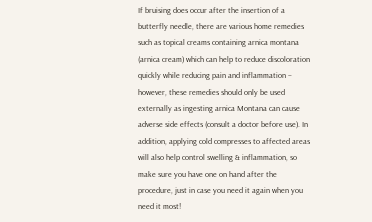If bruising does occur after the insertion of a butterfly needle, there are various home remedies such as topical creams containing arnica montana (arnica cream) which can help to reduce discoloration quickly while reducing pain and inflammation – however, these remedies should only be used externally as ingesting arnica Montana can cause adverse side effects (consult a doctor before use). In addition, applying cold compresses to affected areas will also help control swelling & inflammation, so make sure you have one on hand after the procedure, just in case you need it again when you need it most!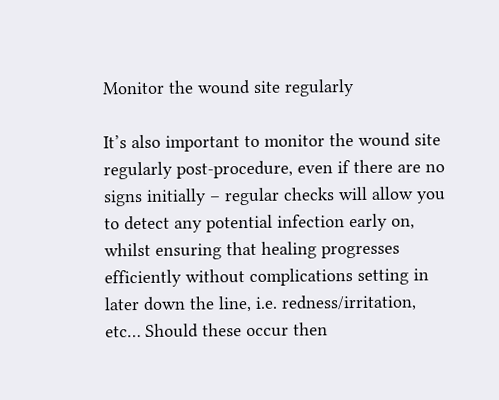Monitor the wound site regularly

It’s also important to monitor the wound site regularly post-procedure, even if there are no signs initially – regular checks will allow you to detect any potential infection early on, whilst ensuring that healing progresses efficiently without complications setting in later down the line, i.e. redness/irritation, etc… Should these occur then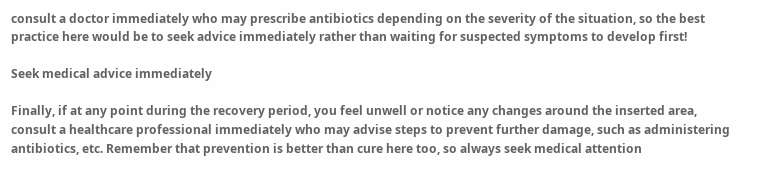consult a doctor immediately who may prescribe antibiotics depending on the severity of the situation, so the best practice here would be to seek advice immediately rather than waiting for suspected symptoms to develop first!

Seek medical advice immediately

Finally, if at any point during the recovery period, you feel unwell or notice any changes around the inserted area, consult a healthcare professional immediately who may advise steps to prevent further damage, such as administering antibiotics, etc. Remember that prevention is better than cure here too, so always seek medical attention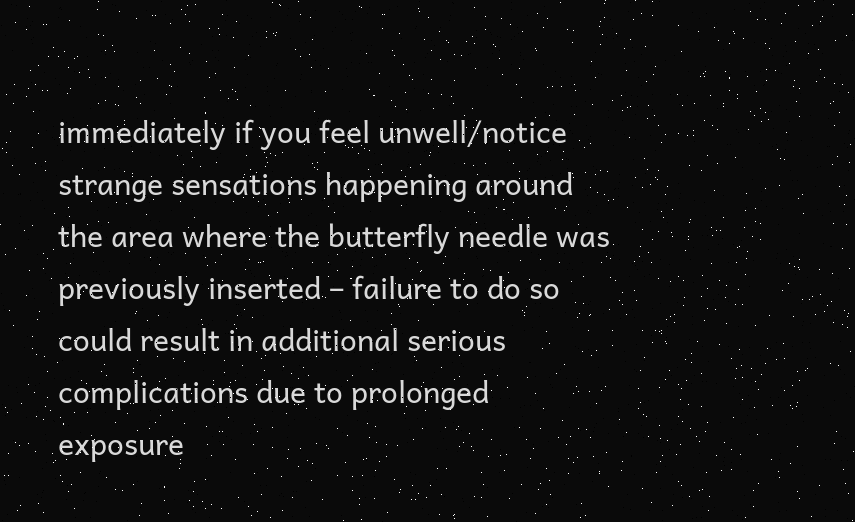immediately if you feel unwell/notice strange sensations happening around the area where the butterfly needle was previously inserted – failure to do so could result in additional serious complications due to prolonged exposure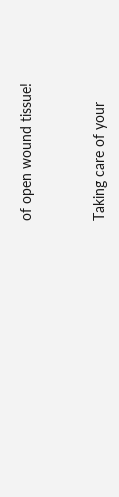of open wound tissue!


Taking care of your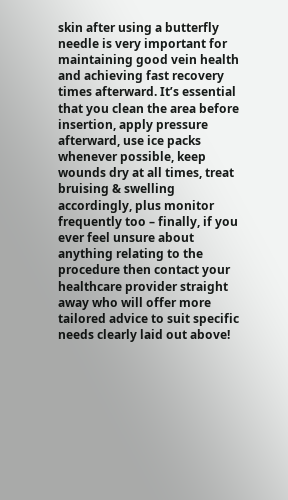skin after using a butterfly needle is very important for maintaining good vein health and achieving fast recovery times afterward. It’s essential that you clean the area before insertion, apply pressure afterward, use ice packs whenever possible, keep wounds dry at all times, treat bruising & swelling accordingly, plus monitor frequently too – finally, if you ever feel unsure about anything relating to the procedure then contact your healthcare provider straight away who will offer more tailored advice to suit specific needs clearly laid out above!